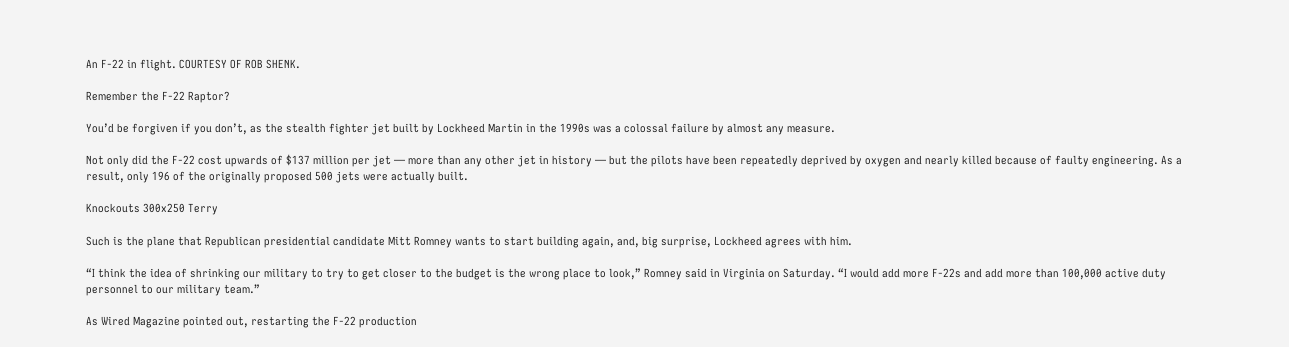An F-22 in flight. COURTESY OF ROB SHENK.

Remember the F-22 Raptor?

You’d be forgiven if you don’t, as the stealth fighter jet built by Lockheed Martin in the 1990s was a colossal failure by almost any measure.

Not only did the F-22 cost upwards of $137 million per jet — more than any other jet in history — but the pilots have been repeatedly deprived by oxygen and nearly killed because of faulty engineering. As a result, only 196 of the originally proposed 500 jets were actually built.

Knockouts 300x250 Terry

Such is the plane that Republican presidential candidate Mitt Romney wants to start building again, and, big surprise, Lockheed agrees with him.

“I think the idea of shrinking our military to try to get closer to the budget is the wrong place to look,” Romney said in Virginia on Saturday. “I would add more F-22s and add more than 100,000 active duty personnel to our military team.”

As Wired Magazine pointed out, restarting the F-22 production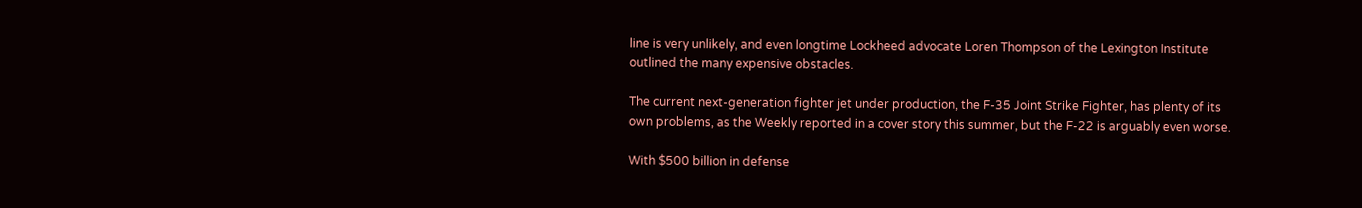line is very unlikely, and even longtime Lockheed advocate Loren Thompson of the Lexington Institute outlined the many expensive obstacles.

The current next-generation fighter jet under production, the F-35 Joint Strike Fighter, has plenty of its own problems, as the Weekly reported in a cover story this summer, but the F-22 is arguably even worse.

With $500 billion in defense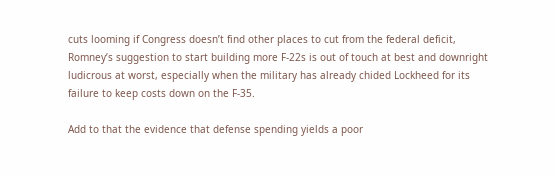cuts looming if Congress doesn’t find other places to cut from the federal deficit, Romney’s suggestion to start building more F-22s is out of touch at best and downright ludicrous at worst, especially when the military has already chided Lockheed for its failure to keep costs down on the F-35.

Add to that the evidence that defense spending yields a poor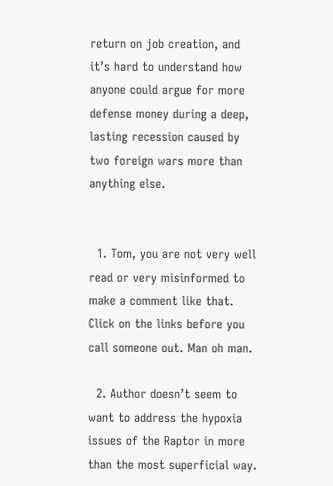return on job creation, and it’s hard to understand how anyone could argue for more defense money during a deep, lasting recession caused by two foreign wars more than anything else.


  1. Tom, you are not very well read or very misinformed to make a comment like that. Click on the links before you call someone out. Man oh man.

  2. Author doesn’t seem to want to address the hypoxia issues of the Raptor in more than the most superficial way.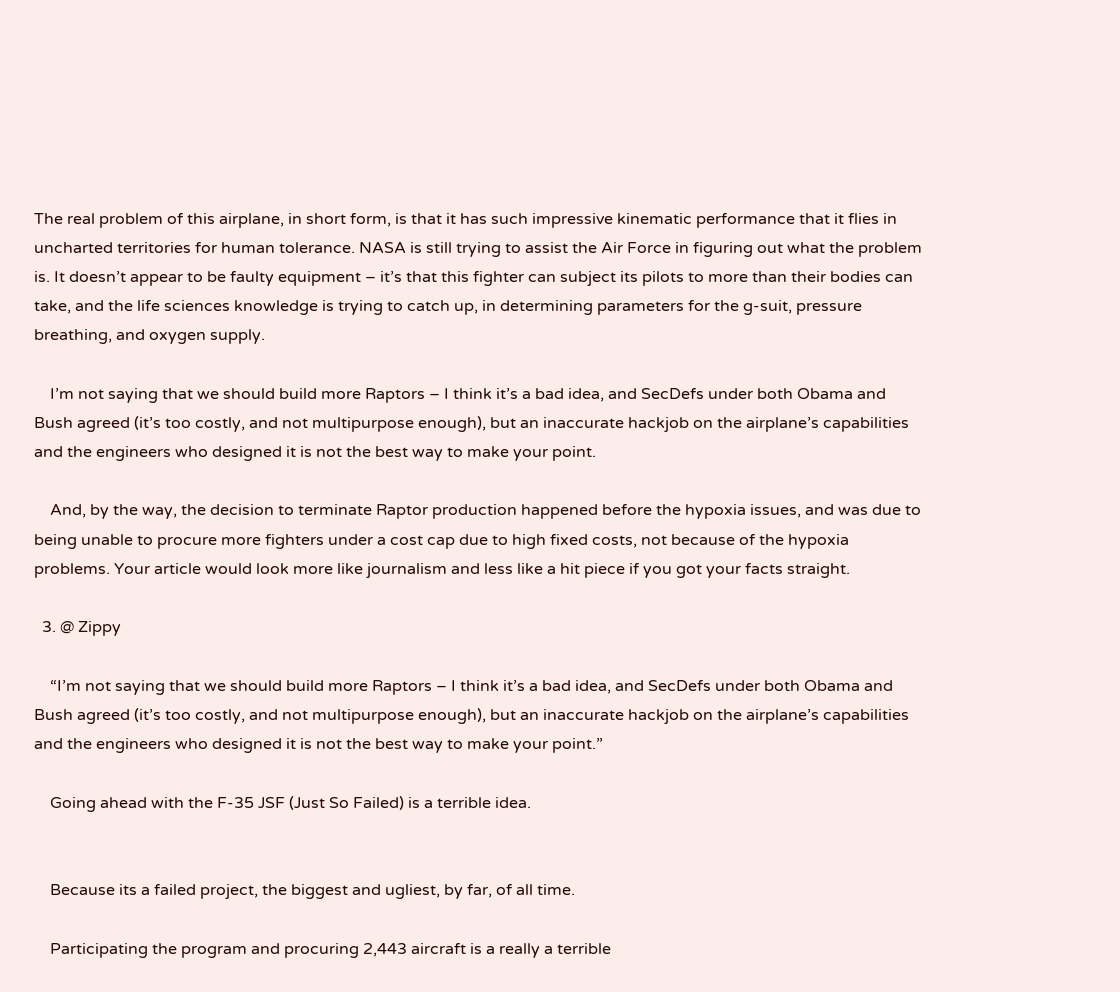The real problem of this airplane, in short form, is that it has such impressive kinematic performance that it flies in uncharted territories for human tolerance. NASA is still trying to assist the Air Force in figuring out what the problem is. It doesn’t appear to be faulty equipment – it’s that this fighter can subject its pilots to more than their bodies can take, and the life sciences knowledge is trying to catch up, in determining parameters for the g-suit, pressure breathing, and oxygen supply.

    I’m not saying that we should build more Raptors – I think it’s a bad idea, and SecDefs under both Obama and Bush agreed (it’s too costly, and not multipurpose enough), but an inaccurate hackjob on the airplane’s capabilities and the engineers who designed it is not the best way to make your point.

    And, by the way, the decision to terminate Raptor production happened before the hypoxia issues, and was due to being unable to procure more fighters under a cost cap due to high fixed costs, not because of the hypoxia problems. Your article would look more like journalism and less like a hit piece if you got your facts straight.

  3. @ Zippy

    “I’m not saying that we should build more Raptors – I think it’s a bad idea, and SecDefs under both Obama and Bush agreed (it’s too costly, and not multipurpose enough), but an inaccurate hackjob on the airplane’s capabilities and the engineers who designed it is not the best way to make your point.”

    Going ahead with the F-35 JSF (Just So Failed) is a terrible idea.


    Because its a failed project, the biggest and ugliest, by far, of all time.

    Participating the program and procuring 2,443 aircraft is a really a terrible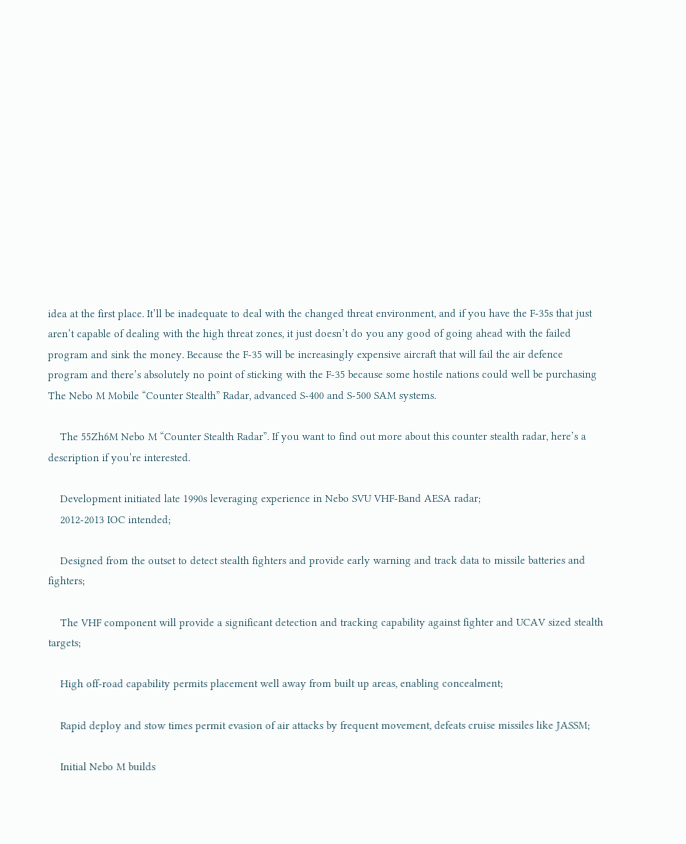idea at the first place. It’ll be inadequate to deal with the changed threat environment, and if you have the F-35s that just aren’t capable of dealing with the high threat zones, it just doesn’t do you any good of going ahead with the failed program and sink the money. Because the F-35 will be increasingly expensive aircraft that will fail the air defence program and there’s absolutely no point of sticking with the F-35 because some hostile nations could well be purchasing The Nebo M Mobile “Counter Stealth” Radar, advanced S-400 and S-500 SAM systems.

    The 55Zh6M Nebo M “Counter Stealth Radar”. If you want to find out more about this counter stealth radar, here’s a description if you’re interested.

    Development initiated late 1990s leveraging experience in Nebo SVU VHF-Band AESA radar;
    2012-2013 IOC intended;

    Designed from the outset to detect stealth fighters and provide early warning and track data to missile batteries and fighters;

    The VHF component will provide a significant detection and tracking capability against fighter and UCAV sized stealth targets;

    High off-road capability permits placement well away from built up areas, enabling concealment;

    Rapid deploy and stow times permit evasion of air attacks by frequent movement, defeats cruise missiles like JASSM;

    Initial Nebo M builds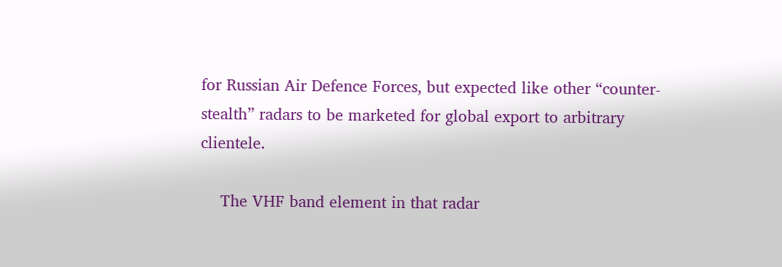for Russian Air Defence Forces, but expected like other “counter-stealth” radars to be marketed for global export to arbitrary clientele.

    The VHF band element in that radar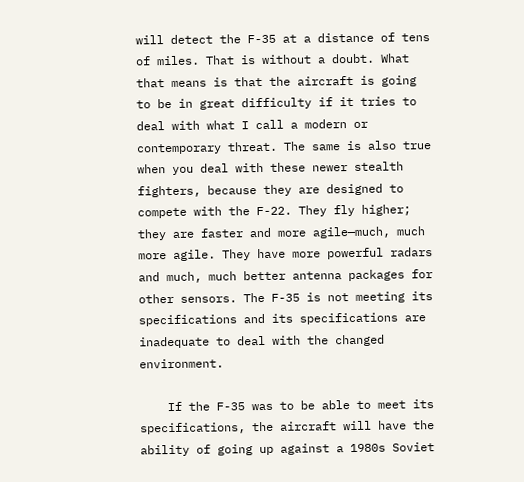will detect the F-35 at a distance of tens of miles. That is without a doubt. What that means is that the aircraft is going to be in great difficulty if it tries to deal with what I call a modern or contemporary threat. The same is also true when you deal with these newer stealth fighters, because they are designed to compete with the F-22. They fly higher; they are faster and more agile—much, much more agile. They have more powerful radars and much, much better antenna packages for other sensors. The F-35 is not meeting its specifications and its specifications are inadequate to deal with the changed environment.

    If the F-35 was to be able to meet its specifications, the aircraft will have the ability of going up against a 1980s Soviet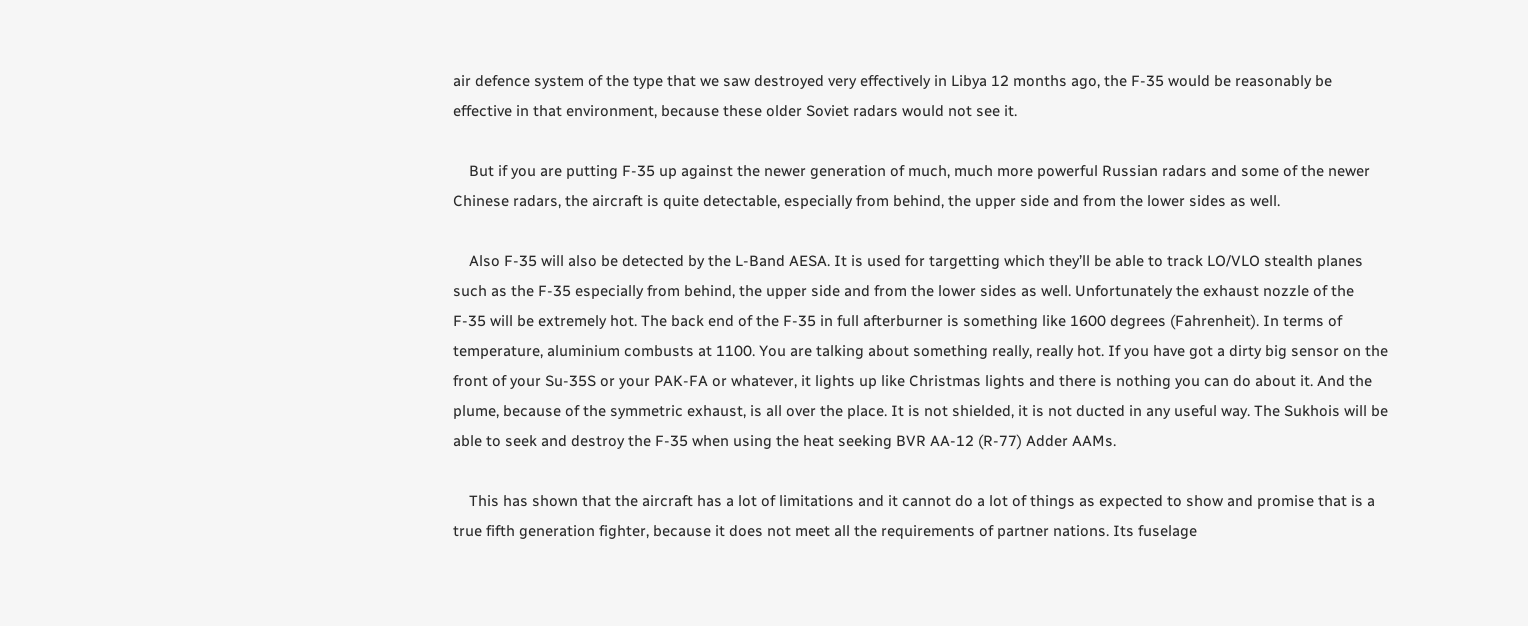air defence system of the type that we saw destroyed very effectively in Libya 12 months ago, the F-35 would be reasonably be effective in that environment, because these older Soviet radars would not see it.

    But if you are putting F-35 up against the newer generation of much, much more powerful Russian radars and some of the newer Chinese radars, the aircraft is quite detectable, especially from behind, the upper side and from the lower sides as well.

    Also F-35 will also be detected by the L-Band AESA. It is used for targetting which they’ll be able to track LO/VLO stealth planes such as the F-35 especially from behind, the upper side and from the lower sides as well. Unfortunately the exhaust nozzle of the F-35 will be extremely hot. The back end of the F-35 in full afterburner is something like 1600 degrees (Fahrenheit). In terms of temperature, aluminium combusts at 1100. You are talking about something really, really hot. If you have got a dirty big sensor on the front of your Su-35S or your PAK-FA or whatever, it lights up like Christmas lights and there is nothing you can do about it. And the plume, because of the symmetric exhaust, is all over the place. It is not shielded, it is not ducted in any useful way. The Sukhois will be able to seek and destroy the F-35 when using the heat seeking BVR AA-12 (R-77) Adder AAMs.

    This has shown that the aircraft has a lot of limitations and it cannot do a lot of things as expected to show and promise that is a true fifth generation fighter, because it does not meet all the requirements of partner nations. Its fuselage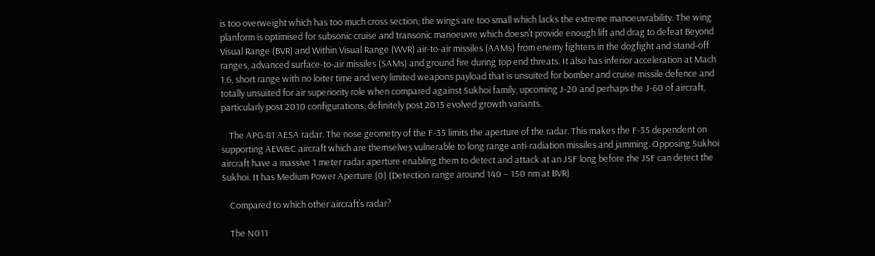is too overweight which has too much cross section; the wings are too small which lacks the extreme manoeuvrability. The wing planform is optimised for subsonic cruise and transonic manoeuvre which doesn’t provide enough lift and drag to defeat Beyond Visual Range (BVR) and Within Visual Range (WVR) air-to-air missiles (AAMs) from enemy fighters in the dogfight and stand-off ranges, advanced surface-to-air missiles (SAMs) and ground fire during top end threats. It also has inferior acceleration at Mach 1.6, short range with no loiter time and very limited weapons payload that is unsuited for bomber and cruise missile defence and totally unsuited for air superiority role when compared against Sukhoi family, upcoming J-20 and perhaps the J-60 of aircraft, particularly post 2010 configurations; definitely post 2015 evolved growth variants.

    The APG-81 AESA radar. The nose geometry of the F-35 limits the aperture of the radar. This makes the F-35 dependent on supporting AEW&C aircraft which are themselves vulnerable to long range anti-radiation missiles and jamming. Opposing Sukhoi aircraft have a massive 1 meter radar aperture enabling them to detect and attack at an JSF long before the JSF can detect the Sukhoi. It has Medium Power Aperture (0) (Detection range around 140 – 150 nm at BVR)

    Compared to which other aircraft’s radar?

    The N011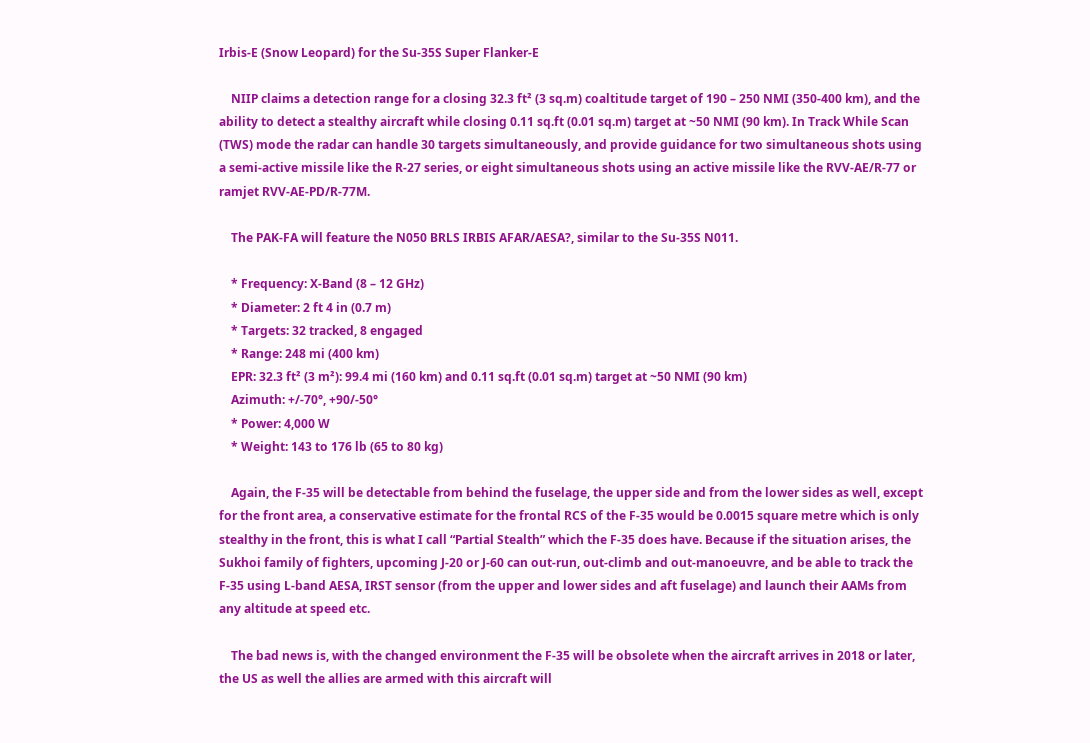Irbis-E (Snow Leopard) for the Su-35S Super Flanker-E

    NIIP claims a detection range for a closing 32.3 ft² (3 sq.m) coaltitude target of 190 – 250 NMI (350-400 km), and the ability to detect a stealthy aircraft while closing 0.11 sq.ft (0.01 sq.m) target at ~50 NMI (90 km). In Track While Scan (TWS) mode the radar can handle 30 targets simultaneously, and provide guidance for two simultaneous shots using a semi-active missile like the R-27 series, or eight simultaneous shots using an active missile like the RVV-AE/R-77 or ramjet RVV-AE-PD/R-77M.

    The PAK-FA will feature the N050 BRLS IRBIS AFAR/AESA?, similar to the Su-35S N011.

    * Frequency: X-Band (8 – 12 GHz)
    * Diameter: 2 ft 4 in (0.7 m)
    * Targets: 32 tracked, 8 engaged
    * Range: 248 mi (400 km)
    EPR: 32.3 ft² (3 m²): 99.4 mi (160 km) and 0.11 sq.ft (0.01 sq.m) target at ~50 NMI (90 km)
    Azimuth: +/-70°, +90/-50°
    * Power: 4,000 W
    * Weight: 143 to 176 lb (65 to 80 kg)

    Again, the F-35 will be detectable from behind the fuselage, the upper side and from the lower sides as well, except for the front area, a conservative estimate for the frontal RCS of the F-35 would be 0.0015 square metre which is only stealthy in the front, this is what I call “Partial Stealth” which the F-35 does have. Because if the situation arises, the Sukhoi family of fighters, upcoming J-20 or J-60 can out-run, out-climb and out-manoeuvre, and be able to track the F-35 using L-band AESA, IRST sensor (from the upper and lower sides and aft fuselage) and launch their AAMs from any altitude at speed etc.

    The bad news is, with the changed environment the F-35 will be obsolete when the aircraft arrives in 2018 or later, the US as well the allies are armed with this aircraft will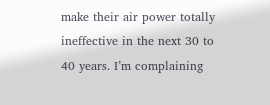make their air power totally ineffective in the next 30 to 40 years. I’m complaining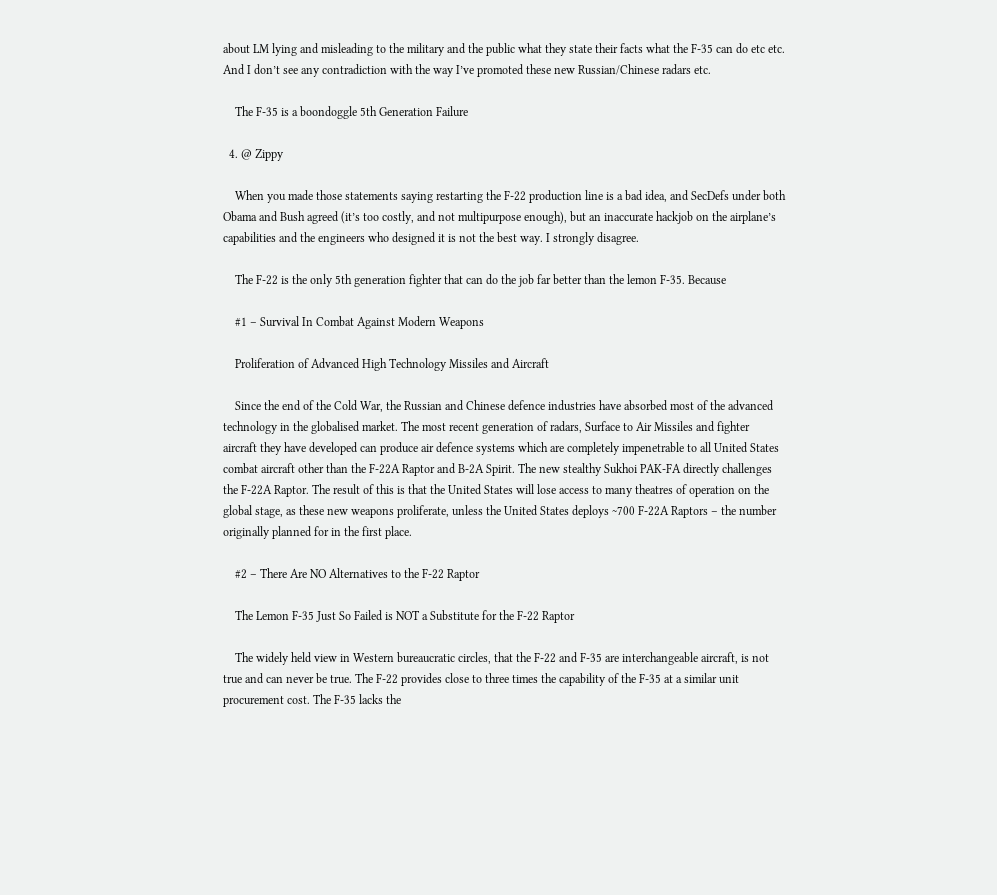about LM lying and misleading to the military and the public what they state their facts what the F-35 can do etc etc. And I don’t see any contradiction with the way I’ve promoted these new Russian/Chinese radars etc.

    The F-35 is a boondoggle 5th Generation Failure

  4. @ Zippy

    When you made those statements saying restarting the F-22 production line is a bad idea, and SecDefs under both Obama and Bush agreed (it’s too costly, and not multipurpose enough), but an inaccurate hackjob on the airplane’s capabilities and the engineers who designed it is not the best way. I strongly disagree.

    The F-22 is the only 5th generation fighter that can do the job far better than the lemon F-35. Because

    #1 – Survival In Combat Against Modern Weapons

    Proliferation of Advanced High Technology Missiles and Aircraft

    Since the end of the Cold War, the Russian and Chinese defence industries have absorbed most of the advanced technology in the globalised market. The most recent generation of radars, Surface to Air Missiles and fighter aircraft they have developed can produce air defence systems which are completely impenetrable to all United States combat aircraft other than the F-22A Raptor and B-2A Spirit. The new stealthy Sukhoi PAK-FA directly challenges the F-22A Raptor. The result of this is that the United States will lose access to many theatres of operation on the global stage, as these new weapons proliferate, unless the United States deploys ~700 F-22A Raptors – the number originally planned for in the first place.

    #2 – There Are NO Alternatives to the F-22 Raptor

    The Lemon F-35 Just So Failed is NOT a Substitute for the F-22 Raptor

    The widely held view in Western bureaucratic circles, that the F-22 and F-35 are interchangeable aircraft, is not true and can never be true. The F-22 provides close to three times the capability of the F-35 at a similar unit procurement cost. The F-35 lacks the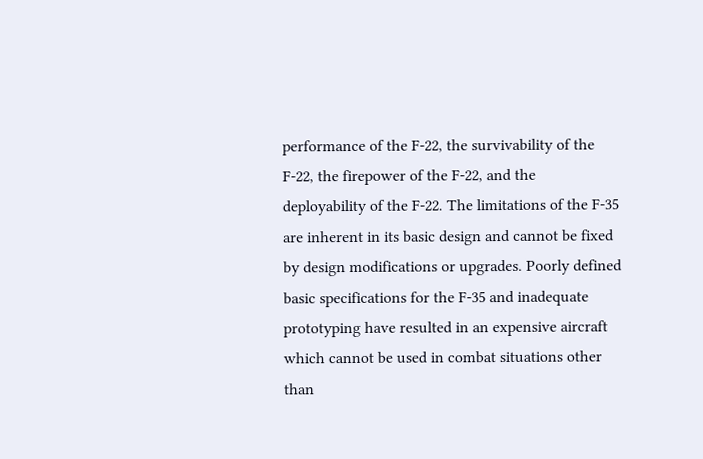performance of the F-22, the survivability of the F-22, the firepower of the F-22, and the deployability of the F-22. The limitations of the F-35 are inherent in its basic design and cannot be fixed by design modifications or upgrades. Poorly defined basic specifications for the F-35 and inadequate prototyping have resulted in an expensive aircraft which cannot be used in combat situations other than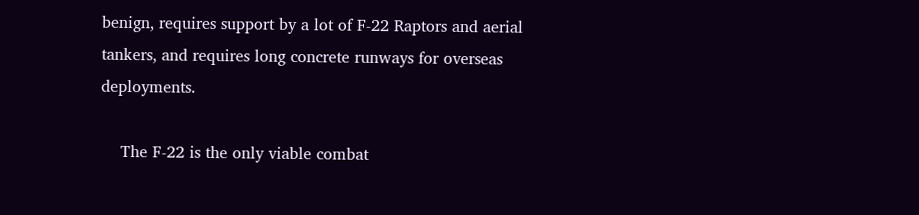benign, requires support by a lot of F-22 Raptors and aerial tankers, and requires long concrete runways for overseas deployments.

    The F-22 is the only viable combat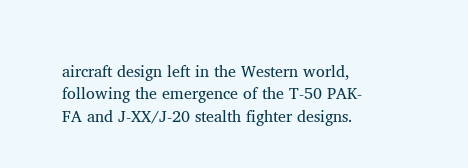aircraft design left in the Western world, following the emergence of the T-50 PAK-FA and J-XX/J-20 stealth fighter designs.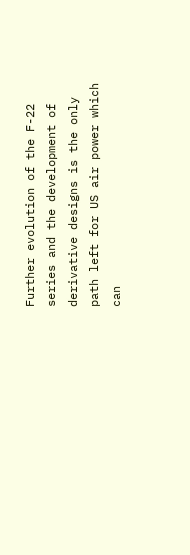Further evolution of the F-22 series and the development of derivative designs is the only path left for US air power which can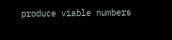produce viable numbers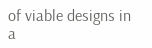of viable designs in a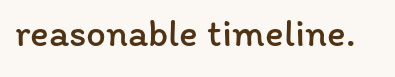reasonable timeline.